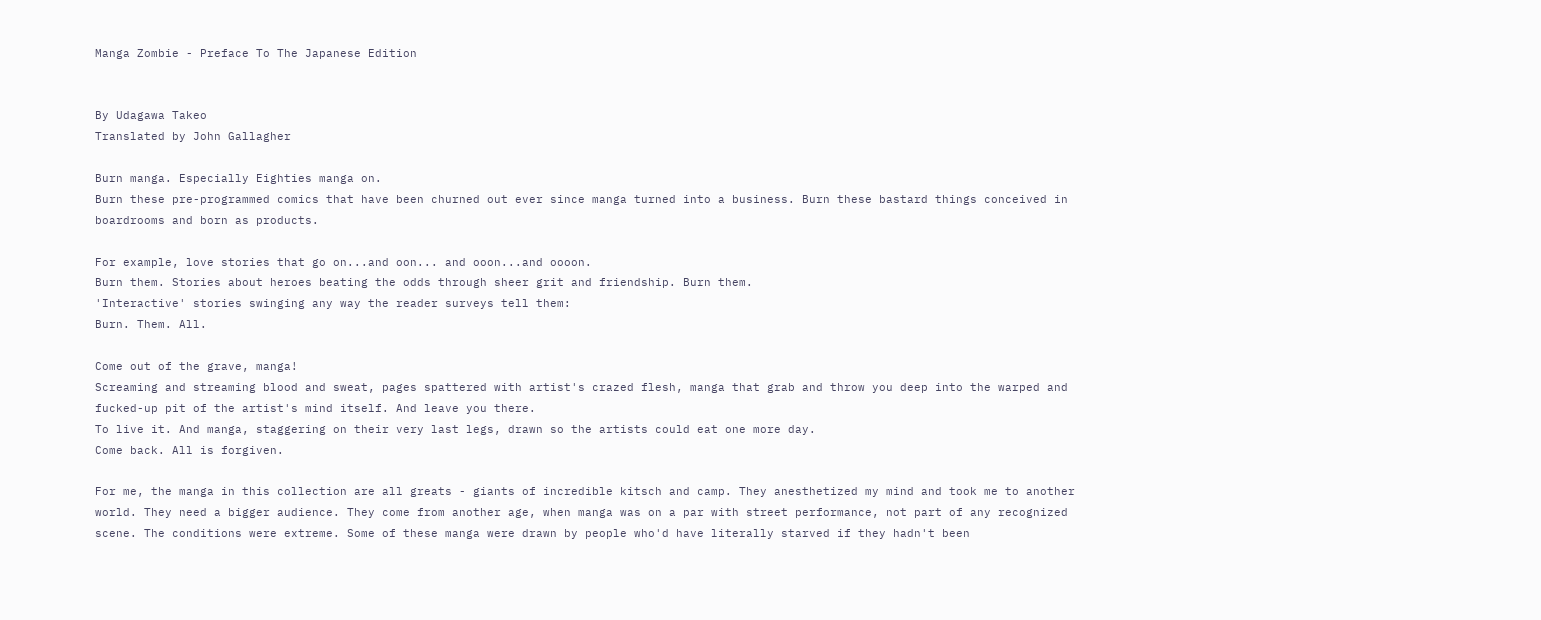Manga Zombie - Preface To The Japanese Edition


By Udagawa Takeo
Translated by John Gallagher

Burn manga. Especially Eighties manga on.
Burn these pre-programmed comics that have been churned out ever since manga turned into a business. Burn these bastard things conceived in boardrooms and born as products.

For example, love stories that go on...and oon... and ooon...and oooon.
Burn them. Stories about heroes beating the odds through sheer grit and friendship. Burn them.
'Interactive' stories swinging any way the reader surveys tell them:
Burn. Them. All.

Come out of the grave, manga!
Screaming and streaming blood and sweat, pages spattered with artist's crazed flesh, manga that grab and throw you deep into the warped and fucked-up pit of the artist's mind itself. And leave you there.
To live it. And manga, staggering on their very last legs, drawn so the artists could eat one more day.
Come back. All is forgiven.

For me, the manga in this collection are all greats - giants of incredible kitsch and camp. They anesthetized my mind and took me to another world. They need a bigger audience. They come from another age, when manga was on a par with street performance, not part of any recognized scene. The conditions were extreme. Some of these manga were drawn by people who'd have literally starved if they hadn't been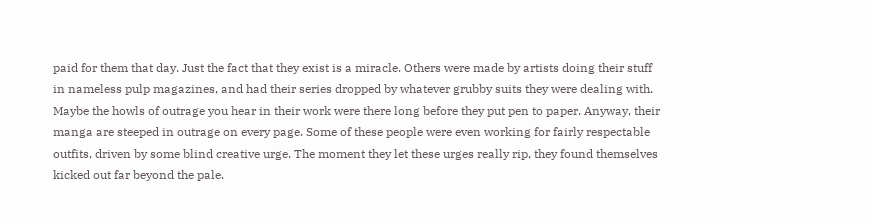paid for them that day. Just the fact that they exist is a miracle. Others were made by artists doing their stuff in nameless pulp magazines, and had their series dropped by whatever grubby suits they were dealing with. Maybe the howls of outrage you hear in their work were there long before they put pen to paper. Anyway, their manga are steeped in outrage on every page. Some of these people were even working for fairly respectable outfits, driven by some blind creative urge. The moment they let these urges really rip, they found themselves kicked out far beyond the pale.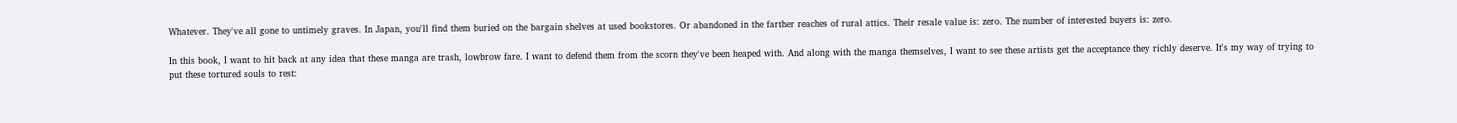Whatever. They've all gone to untimely graves. In Japan, you'll find them buried on the bargain shelves at used bookstores. Or abandoned in the farther reaches of rural attics. Their resale value is: zero. The number of interested buyers is: zero.

In this book, I want to hit back at any idea that these manga are trash, lowbrow fare. I want to defend them from the scorn they've been heaped with. And along with the manga themselves, I want to see these artists get the acceptance they richly deserve. It's my way of trying to put these tortured souls to rest: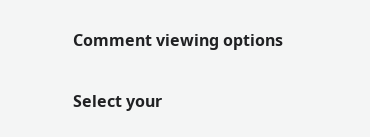Comment viewing options

Select your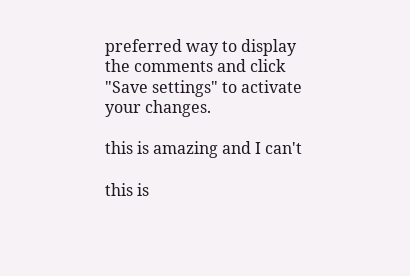preferred way to display the comments and click "Save settings" to activate your changes.

this is amazing and I can't

this is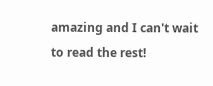amazing and I can't wait to read the rest!